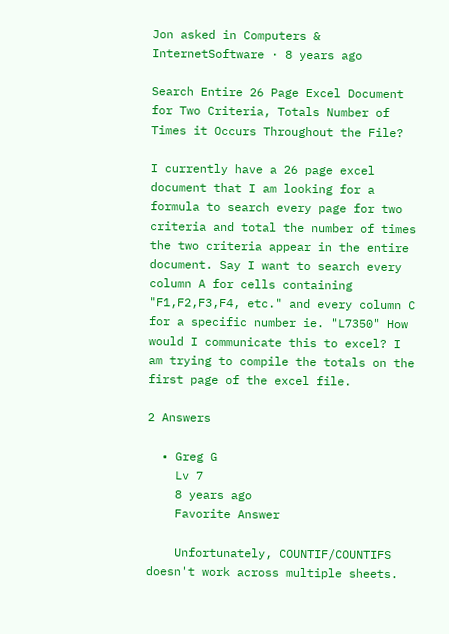Jon asked in Computers & InternetSoftware · 8 years ago

Search Entire 26 Page Excel Document for Two Criteria, Totals Number of Times it Occurs Throughout the File?

I currently have a 26 page excel document that I am looking for a formula to search every page for two criteria and total the number of times the two criteria appear in the entire document. Say I want to search every column A for cells containing "F1,F2,F3,F4, etc." and every column C for a specific number ie. "L7350" How would I communicate this to excel? I am trying to compile the totals on the first page of the excel file.

2 Answers

  • Greg G
    Lv 7
    8 years ago
    Favorite Answer

    Unfortunately, COUNTIF/COUNTIFS doesn't work across multiple sheets.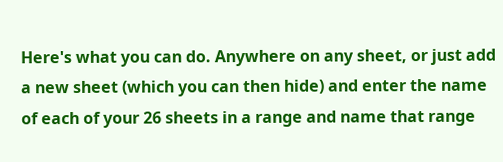Here's what you can do. Anywhere on any sheet, or just add a new sheet (which you can then hide) and enter the name of each of your 26 sheets in a range and name that range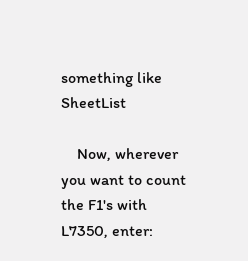something like SheetList

    Now, wherever you want to count the F1's with L7350, enter: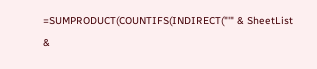=SUMPRODUCT(COUNTIFS(INDIRECT("'" & SheetList &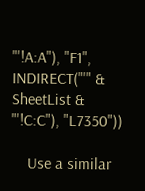"'!A:A"), "F1", INDIRECT("'" & SheetList & "'!C:C"), "L7350"))

    Use a similar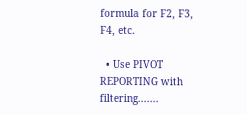formula for F2, F3, F4, etc.

  • Use PIVOT REPORTING with filtering.......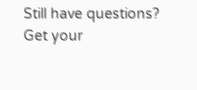Still have questions? Get your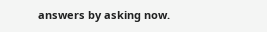answers by asking now.